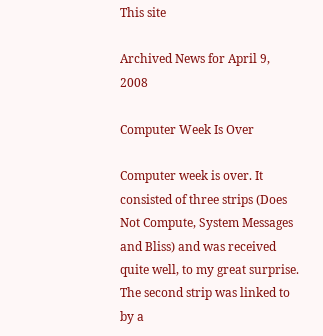This site

Archived News for April 9, 2008

Computer Week Is Over

Computer week is over. It consisted of three strips (Does Not Compute, System Messages and Bliss) and was received quite well, to my great surprise. The second strip was linked to by a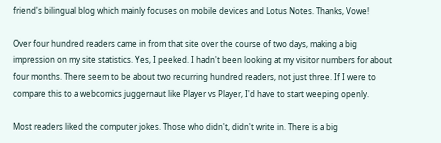friend's bilingual blog which mainly focuses on mobile devices and Lotus Notes. Thanks, Vowe!

Over four hundred readers came in from that site over the course of two days, making a big impression on my site statistics. Yes, I peeked. I hadn't been looking at my visitor numbers for about four months. There seem to be about two recurring hundred readers, not just three. If I were to compare this to a webcomics juggernaut like Player vs Player, I'd have to start weeping openly.

Most readers liked the computer jokes. Those who didn't, didn't write in. There is a big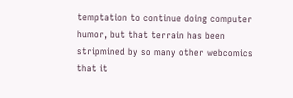temptation to continue doing computer humor, but that terrain has been stripmined by so many other webcomics that it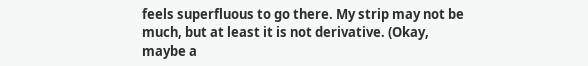feels superfluous to go there. My strip may not be much, but at least it is not derivative. (Okay, maybe a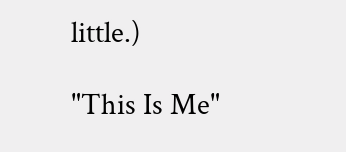little.)

"This Is Me"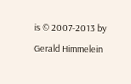is © 2007-2013 by Gerald Himmelein